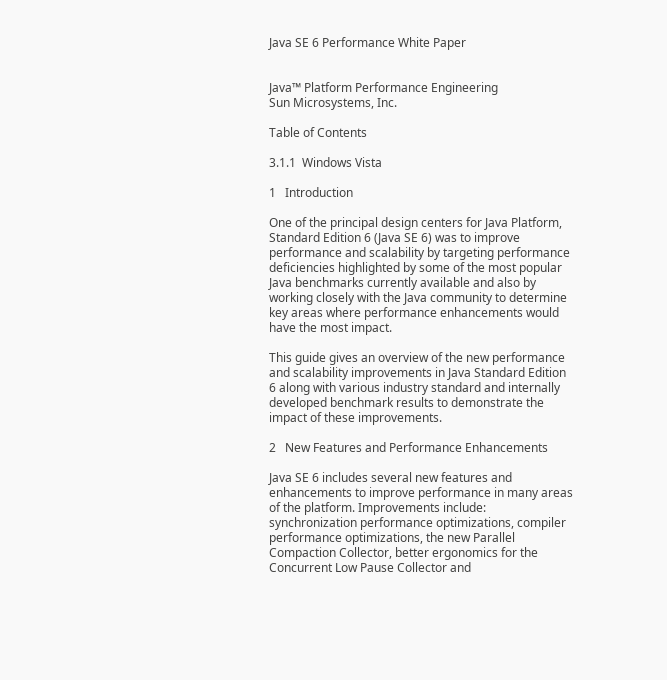Java SE 6 Performance White Paper


Java™ Platform Performance Engineering
Sun Microsystems, Inc.

Table of Contents

3.1.1  Windows Vista

1   Introduction

One of the principal design centers for Java Platform, Standard Edition 6 (Java SE 6) was to improve performance and scalability by targeting performance deficiencies highlighted by some of the most popular Java benchmarks currently available and also by working closely with the Java community to determine key areas where performance enhancements would have the most impact.

This guide gives an overview of the new performance and scalability improvements in Java Standard Edition 6 along with various industry standard and internally developed benchmark results to demonstrate the impact of these improvements.

2   New Features and Performance Enhancements

Java SE 6 includes several new features and enhancements to improve performance in many areas of the platform. Improvements include: synchronization performance optimizations, compiler performance optimizations, the new Parallel Compaction Collector, better ergonomics for the Concurrent Low Pause Collector and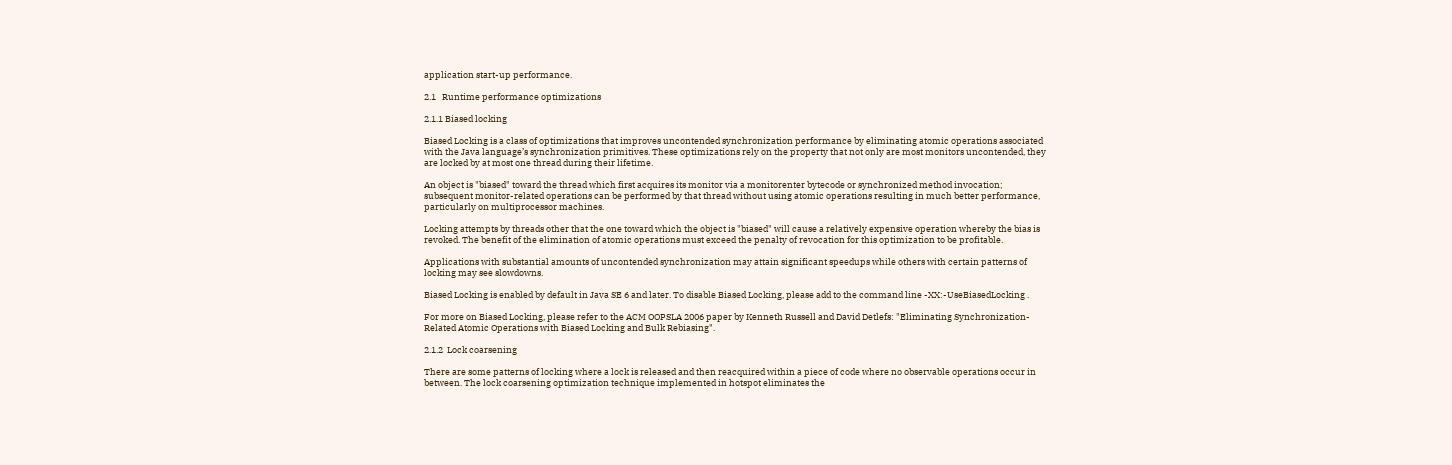application start-up performance.

2.1   Runtime performance optimizations

2.1.1 Biased locking

Biased Locking is a class of optimizations that improves uncontended synchronization performance by eliminating atomic operations associated with the Java language’s synchronization primitives. These optimizations rely on the property that not only are most monitors uncontended, they are locked by at most one thread during their lifetime.

An object is "biased" toward the thread which first acquires its monitor via a monitorenter bytecode or synchronized method invocation; subsequent monitor-related operations can be performed by that thread without using atomic operations resulting in much better performance, particularly on multiprocessor machines.

Locking attempts by threads other that the one toward which the object is "biased" will cause a relatively expensive operation whereby the bias is revoked. The benefit of the elimination of atomic operations must exceed the penalty of revocation for this optimization to be profitable.

Applications with substantial amounts of uncontended synchronization may attain significant speedups while others with certain patterns of locking may see slowdowns.

Biased Locking is enabled by default in Java SE 6 and later. To disable Biased Locking, please add to the command line -XX:-UseBiasedLocking .

For more on Biased Locking, please refer to the ACM OOPSLA 2006 paper by Kenneth Russell and David Detlefs: "Eliminating Synchronization-Related Atomic Operations with Biased Locking and Bulk Rebiasing".

2.1.2  Lock coarsening

There are some patterns of locking where a lock is released and then reacquired within a piece of code where no observable operations occur in between. The lock coarsening optimization technique implemented in hotspot eliminates the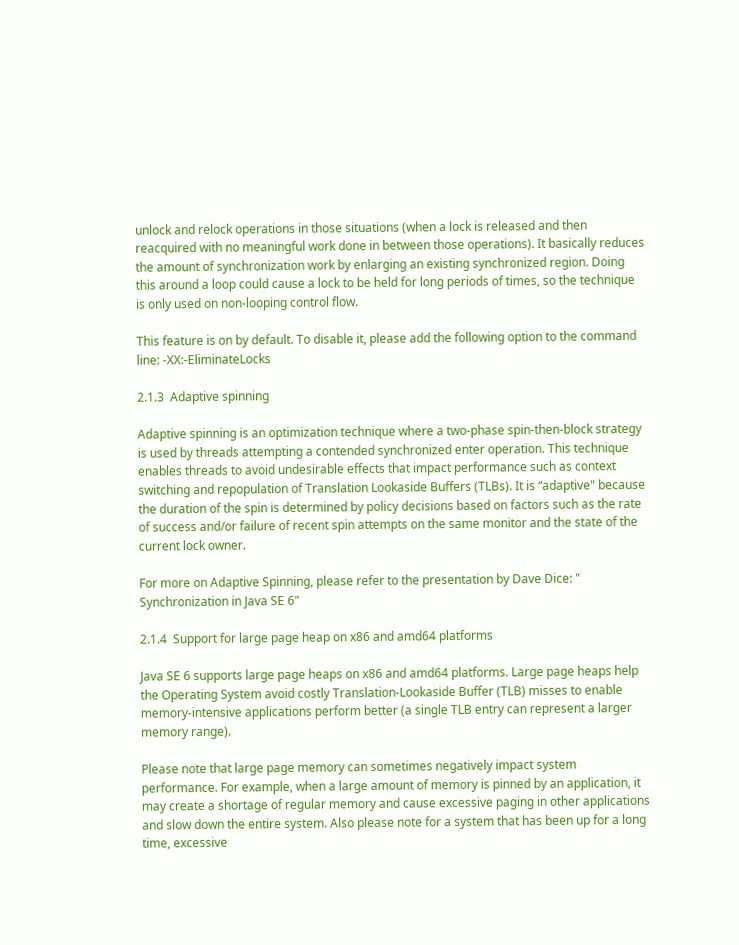unlock and relock operations in those situations (when a lock is released and then reacquired with no meaningful work done in between those operations). It basically reduces the amount of synchronization work by enlarging an existing synchronized region. Doing this around a loop could cause a lock to be held for long periods of times, so the technique is only used on non-looping control flow.

This feature is on by default. To disable it, please add the following option to the command line: -XX:-EliminateLocks

2.1.3  Adaptive spinning

Adaptive spinning is an optimization technique where a two-phase spin-then-block strategy is used by threads attempting a contended synchronized enter operation. This technique enables threads to avoid undesirable effects that impact performance such as context switching and repopulation of Translation Lookaside Buffers (TLBs). It is “adaptive" because the duration of the spin is determined by policy decisions based on factors such as the rate of success and/or failure of recent spin attempts on the same monitor and the state of the current lock owner.

For more on Adaptive Spinning, please refer to the presentation by Dave Dice: " Synchronization in Java SE 6"

2.1.4  Support for large page heap on x86 and amd64 platforms

Java SE 6 supports large page heaps on x86 and amd64 platforms. Large page heaps help the Operating System avoid costly Translation-Lookaside Buffer (TLB) misses to enable memory-intensive applications perform better (a single TLB entry can represent a larger memory range).

Please note that large page memory can sometimes negatively impact system performance. For example, when a large amount of memory is pinned by an application, it may create a shortage of regular memory and cause excessive paging in other applications and slow down the entire system. Also please note for a system that has been up for a long time, excessive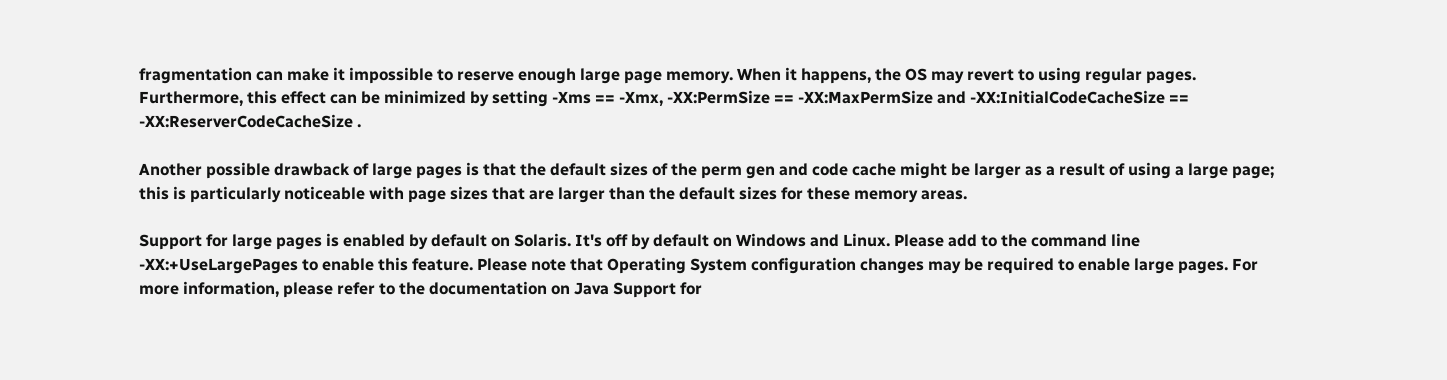fragmentation can make it impossible to reserve enough large page memory. When it happens, the OS may revert to using regular pages. Furthermore, this effect can be minimized by setting -Xms == -Xmx, -XX:PermSize == -XX:MaxPermSize and -XX:InitialCodeCacheSize == -XX:ReserverCodeCacheSize .

Another possible drawback of large pages is that the default sizes of the perm gen and code cache might be larger as a result of using a large page; this is particularly noticeable with page sizes that are larger than the default sizes for these memory areas.

Support for large pages is enabled by default on Solaris. It's off by default on Windows and Linux. Please add to the command line -XX:+UseLargePages to enable this feature. Please note that Operating System configuration changes may be required to enable large pages. For more information, please refer to the documentation on Java Support for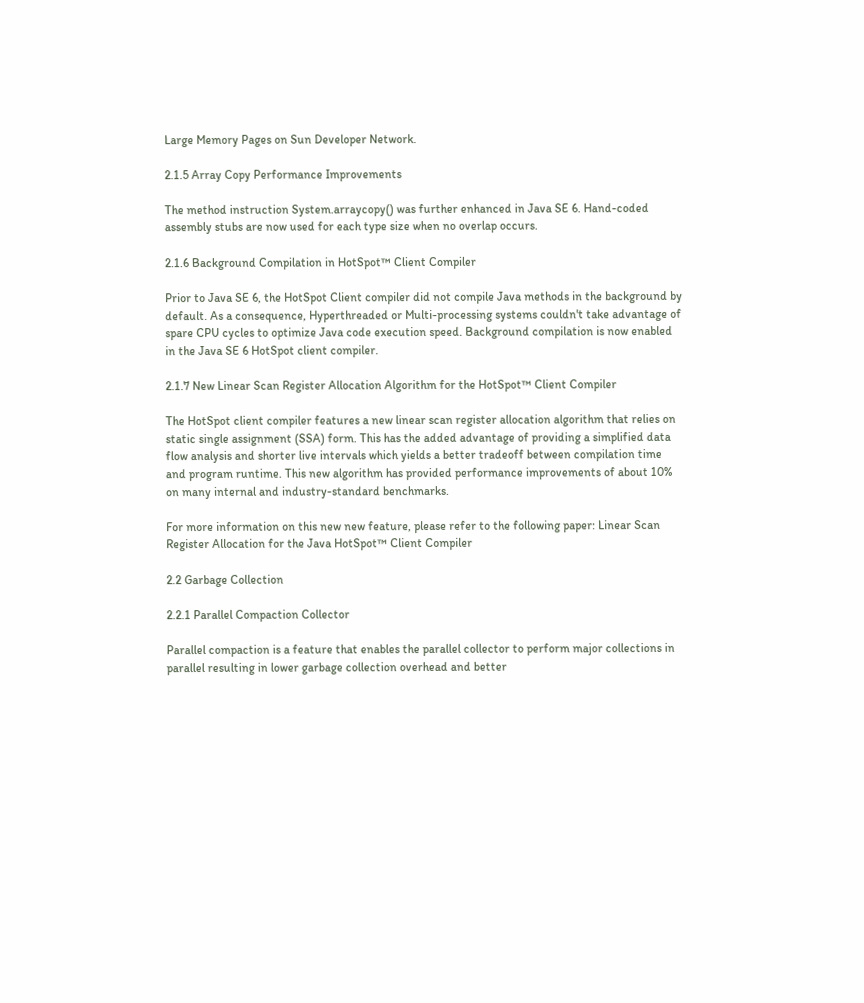Large Memory Pages on Sun Developer Network.

2.1.5 Array Copy Performance Improvements

The method instruction System.arraycopy() was further enhanced in Java SE 6. Hand-coded assembly stubs are now used for each type size when no overlap occurs.

2.1.6 Background Compilation in HotSpot™ Client Compiler

Prior to Java SE 6, the HotSpot Client compiler did not compile Java methods in the background by default. As a consequence, Hyperthreaded or Multi-processing systems couldn't take advantage of spare CPU cycles to optimize Java code execution speed. Background compilation is now enabled in the Java SE 6 HotSpot client compiler.

2.1.7 New Linear Scan Register Allocation Algorithm for the HotSpot™ Client Compiler

The HotSpot client compiler features a new linear scan register allocation algorithm that relies on static single assignment (SSA) form. This has the added advantage of providing a simplified data flow analysis and shorter live intervals which yields a better tradeoff between compilation time and program runtime. This new algorithm has provided performance improvements of about 10% on many internal and industry-standard benchmarks.

For more information on this new new feature, please refer to the following paper: Linear Scan Register Allocation for the Java HotSpot™ Client Compiler

2.2 Garbage Collection

2.2.1 Parallel Compaction Collector

Parallel compaction is a feature that enables the parallel collector to perform major collections in parallel resulting in lower garbage collection overhead and better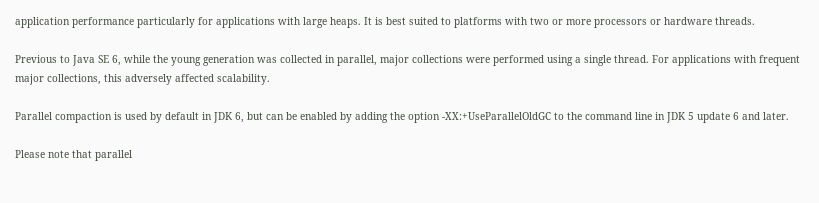application performance particularly for applications with large heaps. It is best suited to platforms with two or more processors or hardware threads.

Previous to Java SE 6, while the young generation was collected in parallel, major collections were performed using a single thread. For applications with frequent major collections, this adversely affected scalability.

Parallel compaction is used by default in JDK 6, but can be enabled by adding the option -XX:+UseParallelOldGC to the command line in JDK 5 update 6 and later.

Please note that parallel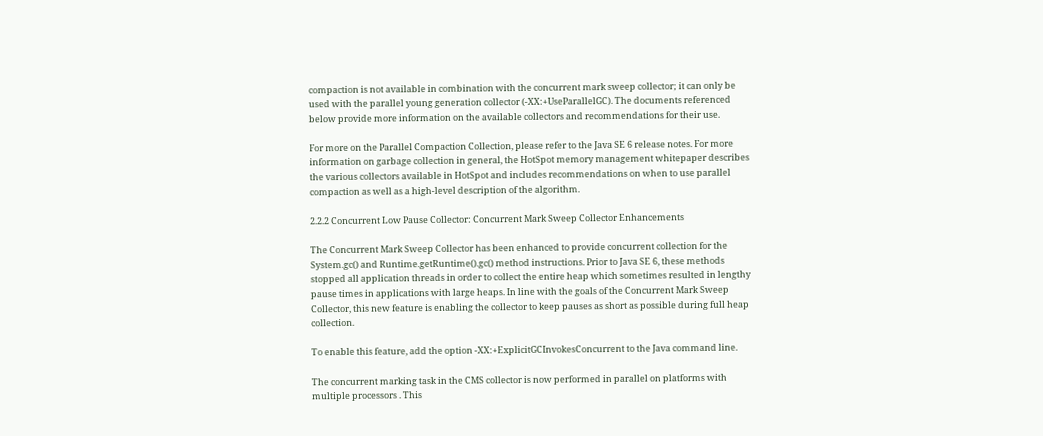compaction is not available in combination with the concurrent mark sweep collector; it can only be used with the parallel young generation collector (-XX:+UseParallelGC). The documents referenced below provide more information on the available collectors and recommendations for their use.

For more on the Parallel Compaction Collection, please refer to the Java SE 6 release notes. For more information on garbage collection in general, the HotSpot memory management whitepaper describes the various collectors available in HotSpot and includes recommendations on when to use parallel compaction as well as a high-level description of the algorithm.

2.2.2 Concurrent Low Pause Collector: Concurrent Mark Sweep Collector Enhancements

The Concurrent Mark Sweep Collector has been enhanced to provide concurrent collection for the System.gc() and Runtime.getRuntime().gc() method instructions. Prior to Java SE 6, these methods stopped all application threads in order to collect the entire heap which sometimes resulted in lengthy pause times in applications with large heaps. In line with the goals of the Concurrent Mark Sweep Collector, this new feature is enabling the collector to keep pauses as short as possible during full heap collection.

To enable this feature, add the option -XX:+ExplicitGCInvokesConcurrent to the Java command line.

The concurrent marking task in the CMS collector is now performed in parallel on platforms with multiple processors . This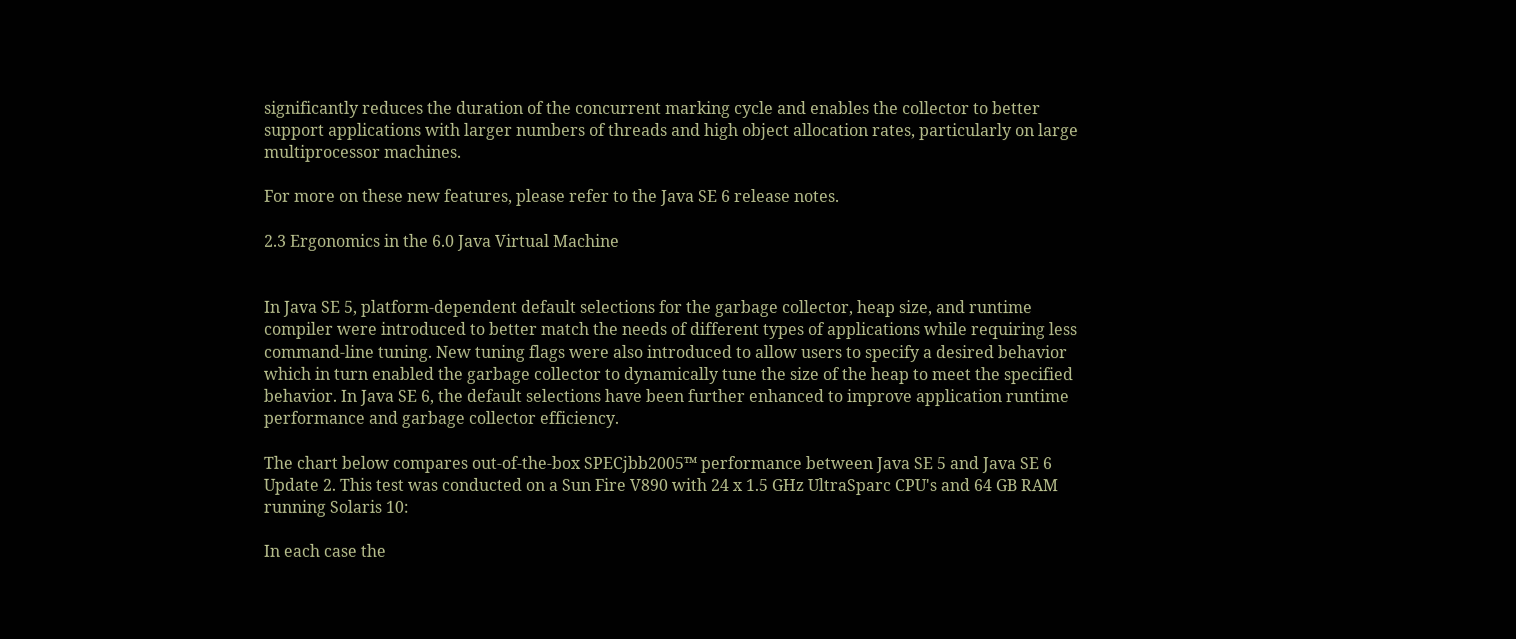significantly reduces the duration of the concurrent marking cycle and enables the collector to better support applications with larger numbers of threads and high object allocation rates, particularly on large multiprocessor machines.

For more on these new features, please refer to the Java SE 6 release notes.

2.3 Ergonomics in the 6.0 Java Virtual Machine


In Java SE 5, platform-dependent default selections for the garbage collector, heap size, and runtime compiler were introduced to better match the needs of different types of applications while requiring less command-line tuning. New tuning flags were also introduced to allow users to specify a desired behavior which in turn enabled the garbage collector to dynamically tune the size of the heap to meet the specified behavior. In Java SE 6, the default selections have been further enhanced to improve application runtime performance and garbage collector efficiency.

The chart below compares out-of-the-box SPECjbb2005™ performance between Java SE 5 and Java SE 6 Update 2. This test was conducted on a Sun Fire V890 with 24 x 1.5 GHz UltraSparc CPU's and 64 GB RAM running Solaris 10:

In each case the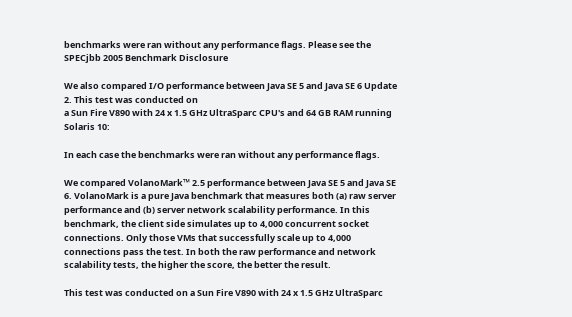benchmarks were ran without any performance flags. Please see the SPECjbb 2005 Benchmark Disclosure

We also compared I/O performance between Java SE 5 and Java SE 6 Update 2. This test was conducted on
a Sun Fire V890 with 24 x 1.5 GHz UltraSparc CPU's and 64 GB RAM running Solaris 10:

In each case the benchmarks were ran without any performance flags.

We compared VolanoMark™ 2.5 performance between Java SE 5 and Java SE 6. VolanoMark is a pure Java benchmark that measures both (a) raw server performance and (b) server network scalability performance. In this benchmark, the client side simulates up to 4,000 concurrent socket connections. Only those VMs that successfully scale up to 4,000 connections pass the test. In both the raw performance and network scalability tests, the higher the score, the better the result.

This test was conducted on a Sun Fire V890 with 24 x 1.5 GHz UltraSparc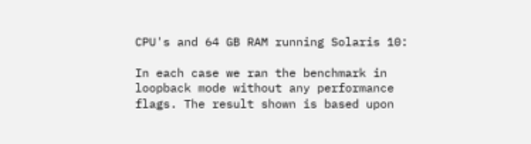CPU's and 64 GB RAM running Solaris 10:

In each case we ran the benchmark in loopback mode without any performance flags. The result shown is based upon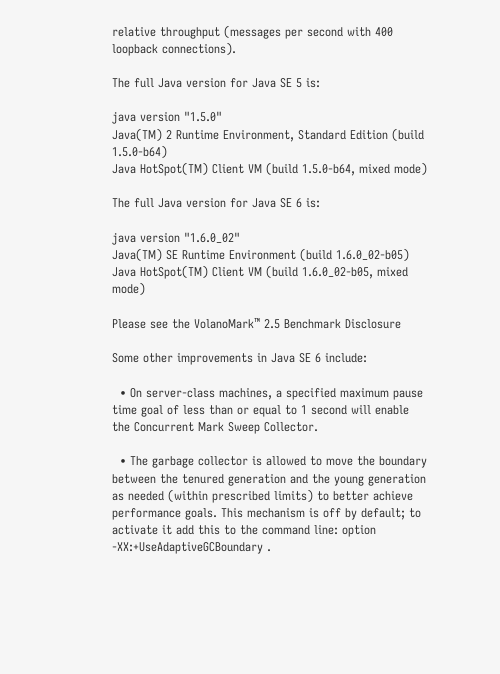relative throughput (messages per second with 400 loopback connections).

The full Java version for Java SE 5 is:

java version "1.5.0"
Java(TM) 2 Runtime Environment, Standard Edition (build 1.5.0-b64)
Java HotSpot(TM) Client VM (build 1.5.0-b64, mixed mode)

The full Java version for Java SE 6 is:

java version "1.6.0_02"
Java(TM) SE Runtime Environment (build 1.6.0_02-b05)
Java HotSpot(TM) Client VM (build 1.6.0_02-b05, mixed mode)

Please see the VolanoMark™ 2.5 Benchmark Disclosure

Some other improvements in Java SE 6 include:

  • On server-class machines, a specified maximum pause time goal of less than or equal to 1 second will enable the Concurrent Mark Sweep Collector.

  • The garbage collector is allowed to move the boundary between the tenured generation and the young generation as needed (within prescribed limits) to better achieve performance goals. This mechanism is off by default; to activate it add this to the command line: option -XX:+UseAdaptiveGCBoundary .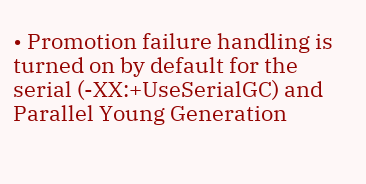• Promotion failure handling is turned on by default for the serial (-XX:+UseSerialGC) and Parallel Young Generation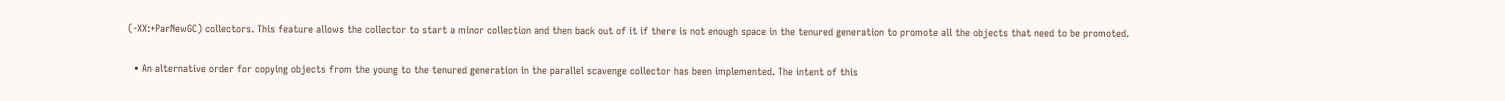(-XX:+ParNewGC) collectors. This feature allows the collector to start a minor collection and then back out of it if there is not enough space in the tenured generation to promote all the objects that need to be promoted.

  • An alternative order for copying objects from the young to the tenured generation in the parallel scavenge collector has been implemented. The intent of this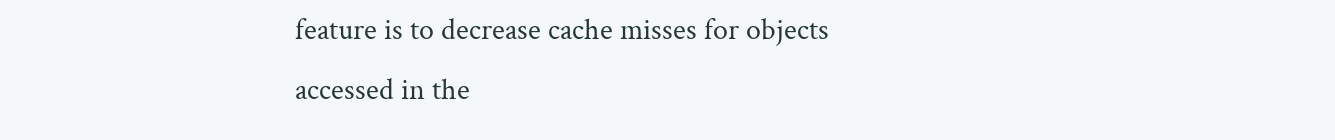feature is to decrease cache misses for objects accessed in the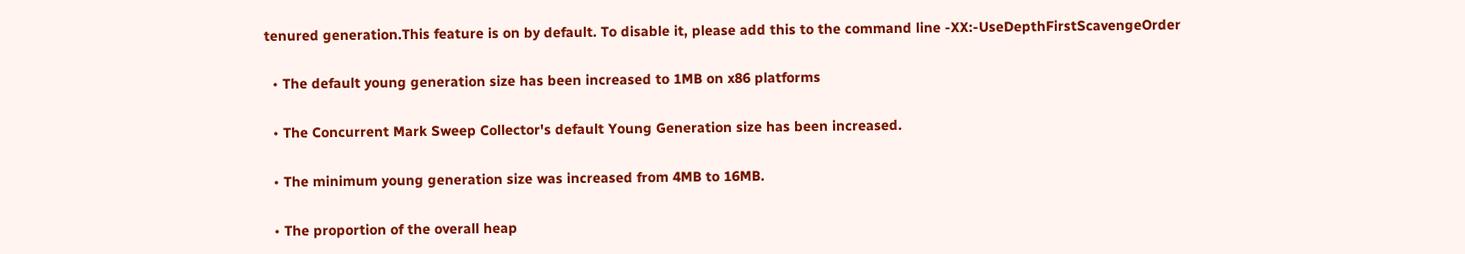tenured generation.This feature is on by default. To disable it, please add this to the command line -XX:-UseDepthFirstScavengeOrder

  • The default young generation size has been increased to 1MB on x86 platforms

  • The Concurrent Mark Sweep Collector's default Young Generation size has been increased.

  • The minimum young generation size was increased from 4MB to 16MB.

  • The proportion of the overall heap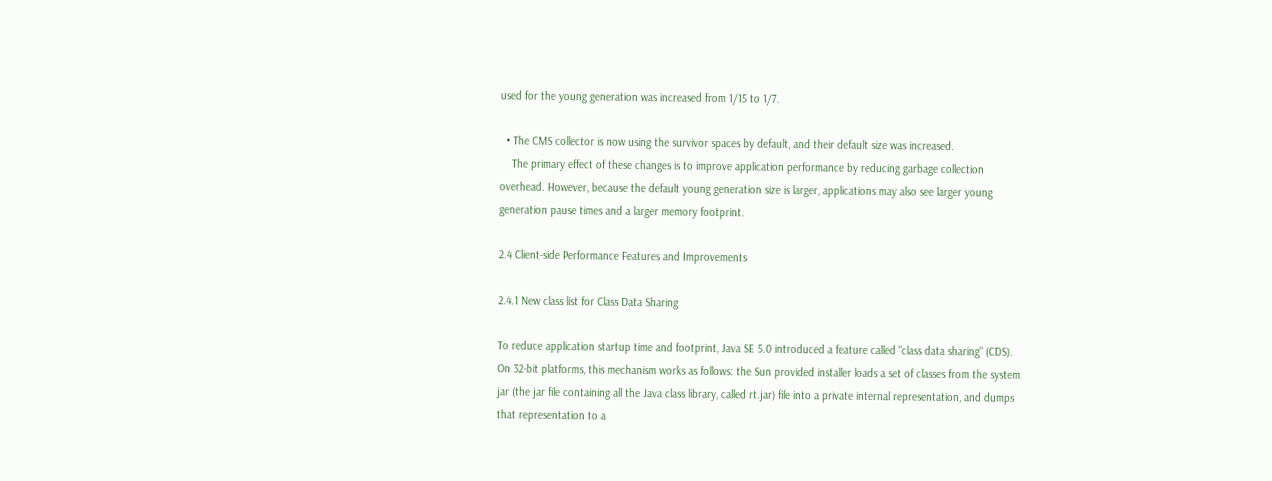used for the young generation was increased from 1/15 to 1/7.

  • The CMS collector is now using the survivor spaces by default, and their default size was increased.
    The primary effect of these changes is to improve application performance by reducing garbage collection overhead. However, because the default young generation size is larger, applications may also see larger young generation pause times and a larger memory footprint.

2.4 Client-side Performance Features and Improvements

2.4.1 New class list for Class Data Sharing

To reduce application startup time and footprint, Java SE 5.0 introduced a feature called "class data sharing" (CDS). On 32-bit platforms, this mechanism works as follows: the Sun provided installer loads a set of classes from the system jar (the jar file containing all the Java class library, called rt.jar) file into a private internal representation, and dumps that representation to a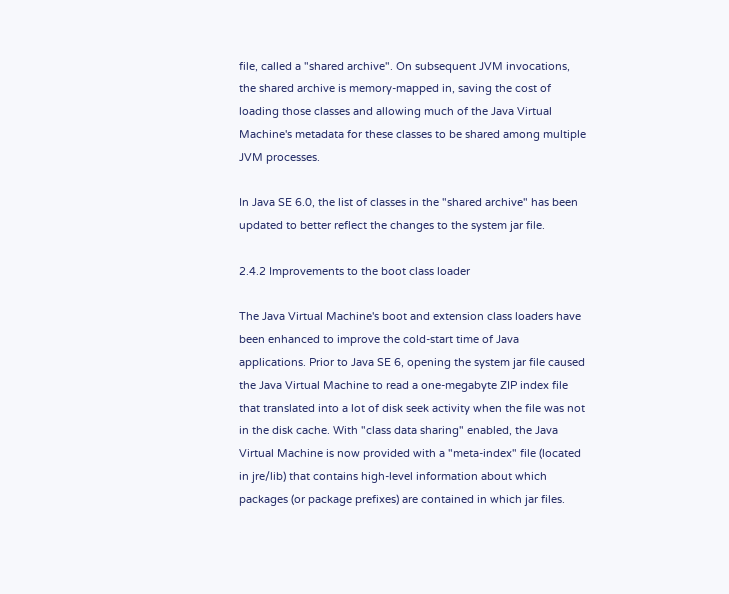file, called a "shared archive". On subsequent JVM invocations, the shared archive is memory-mapped in, saving the cost of loading those classes and allowing much of the Java Virtual Machine's metadata for these classes to be shared among multiple JVM processes.

In Java SE 6.0, the list of classes in the "shared archive" has been updated to better reflect the changes to the system jar file.

2.4.2 Improvements to the boot class loader

The Java Virtual Machine's boot and extension class loaders have been enhanced to improve the cold-start time of Java applications. Prior to Java SE 6, opening the system jar file caused the Java Virtual Machine to read a one-megabyte ZIP index file that translated into a lot of disk seek activity when the file was not in the disk cache. With "class data sharing" enabled, the Java Virtual Machine is now provided with a "meta-index" file (located in jre/lib) that contains high-level information about which packages (or package prefixes) are contained in which jar files.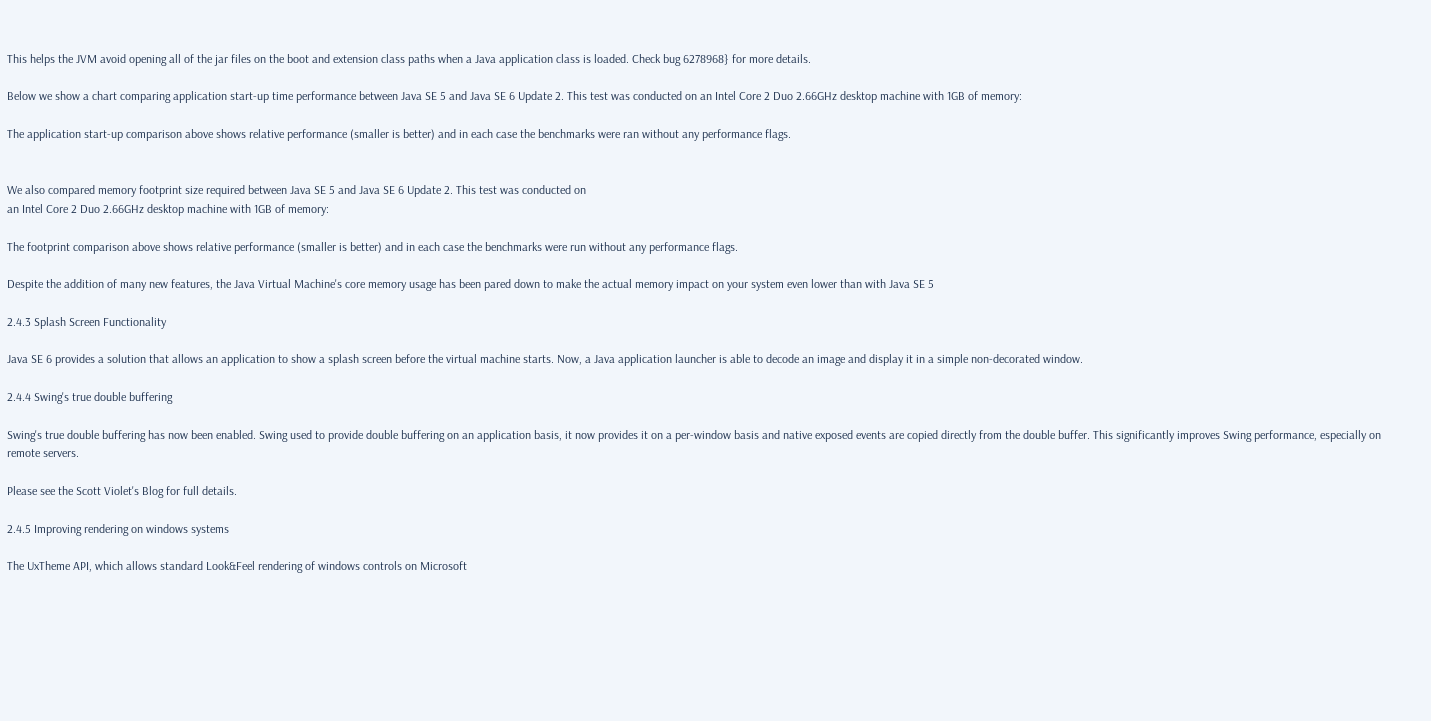This helps the JVM avoid opening all of the jar files on the boot and extension class paths when a Java application class is loaded. Check bug 6278968} for more details.

Below we show a chart comparing application start-up time performance between Java SE 5 and Java SE 6 Update 2. This test was conducted on an Intel Core 2 Duo 2.66GHz desktop machine with 1GB of memory:

The application start-up comparison above shows relative performance (smaller is better) and in each case the benchmarks were ran without any performance flags.


We also compared memory footprint size required between Java SE 5 and Java SE 6 Update 2. This test was conducted on
an Intel Core 2 Duo 2.66GHz desktop machine with 1GB of memory:

The footprint comparison above shows relative performance (smaller is better) and in each case the benchmarks were run without any performance flags.

Despite the addition of many new features, the Java Virtual Machine's core memory usage has been pared down to make the actual memory impact on your system even lower than with Java SE 5

2.4.3 Splash Screen Functionality

Java SE 6 provides a solution that allows an application to show a splash screen before the virtual machine starts. Now, a Java application launcher is able to decode an image and display it in a simple non-decorated window.

2.4.4 Swing's true double buffering

Swing's true double buffering has now been enabled. Swing used to provide double buffering on an application basis, it now provides it on a per-window basis and native exposed events are copied directly from the double buffer. This significantly improves Swing performance, especially on remote servers.

Please see the Scott Violet's Blog for full details.

2.4.5 Improving rendering on windows systems

The UxTheme API, which allows standard Look&Feel rendering of windows controls on Microsoft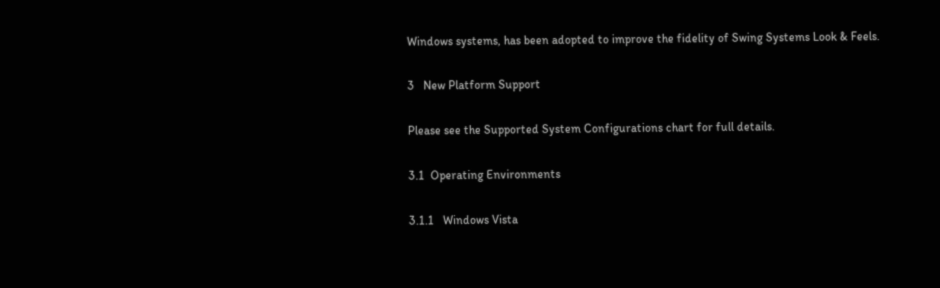Windows systems, has been adopted to improve the fidelity of Swing Systems Look & Feels.

3   New Platform Support

Please see the Supported System Configurations chart for full details.

3.1  Operating Environments

3.1.1   Windows Vista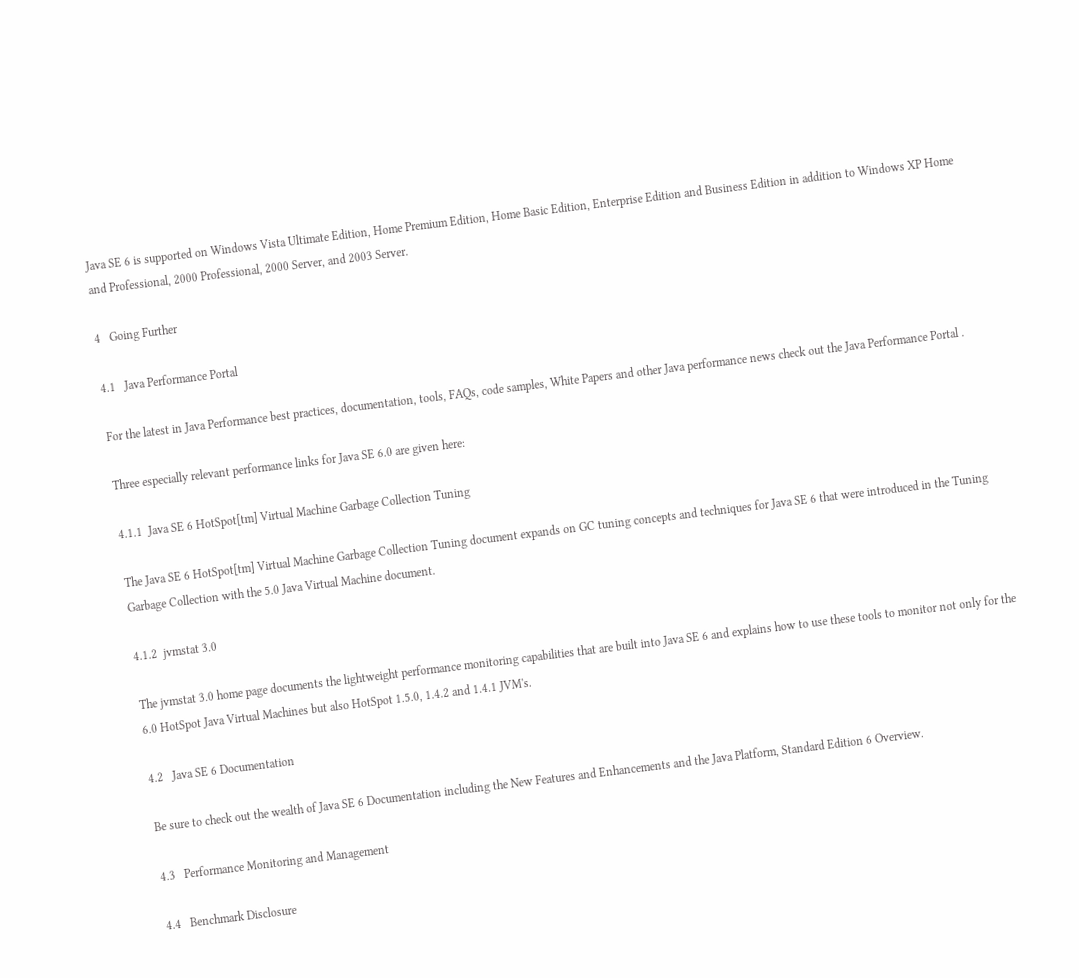Java SE 6 is supported on Windows Vista Ultimate Edition, Home Premium Edition, Home Basic Edition, Enterprise Edition and Business Edition in addition to Windows XP Home and Professional, 2000 Professional, 2000 Server, and 2003 Server.

4   Going Further

4.1   Java Performance Portal

For the latest in Java Performance best practices, documentation, tools, FAQs, code samples, White Papers and other Java performance news check out the Java Performance Portal .

Three especially relevant performance links for Java SE 6.0 are given here:

4.1.1  Java SE 6 HotSpot[tm] Virtual Machine Garbage Collection Tuning

The Java SE 6 HotSpot[tm] Virtual Machine Garbage Collection Tuning document expands on GC tuning concepts and techniques for Java SE 6 that were introduced in the Tuning Garbage Collection with the 5.0 Java Virtual Machine document.

4.1.2  jvmstat 3.0

The jvmstat 3.0 home page documents the lightweight performance monitoring capabilities that are built into Java SE 6 and explains how to use these tools to monitor not only for the 6.0 HotSpot Java Virtual Machines but also HotSpot 1.5.0, 1.4.2 and 1.4.1 JVM's.

4.2   Java SE 6 Documentation

Be sure to check out the wealth of Java SE 6 Documentation including the New Features and Enhancements and the Java Platform, Standard Edition 6 Overview.

4.3   Performance Monitoring and Management

4.4   Benchmark Disclosure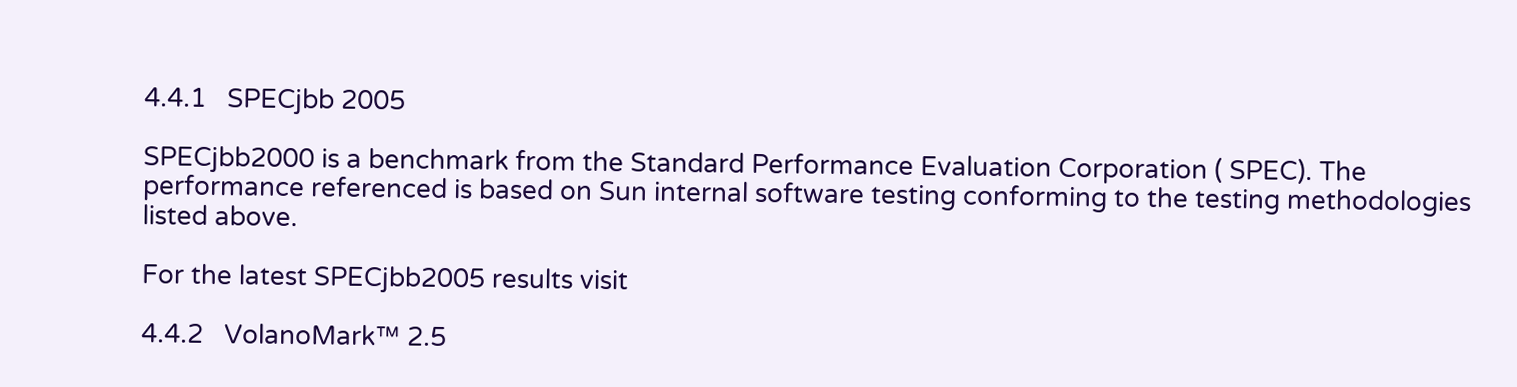4.4.1   SPECjbb 2005

SPECjbb2000 is a benchmark from the Standard Performance Evaluation Corporation ( SPEC). The performance referenced is based on Sun internal software testing conforming to the testing methodologies listed above.

For the latest SPECjbb2005 results visit

4.4.2   VolanoMark™ 2.5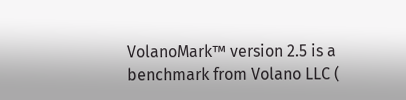VolanoMark™ version 2.5 is a benchmark from Volano LLC (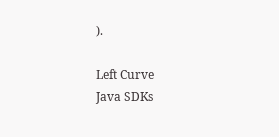).

Left Curve
Java SDKs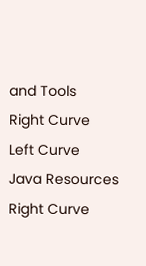and Tools
Right Curve
Left Curve
Java Resources
Right Curve